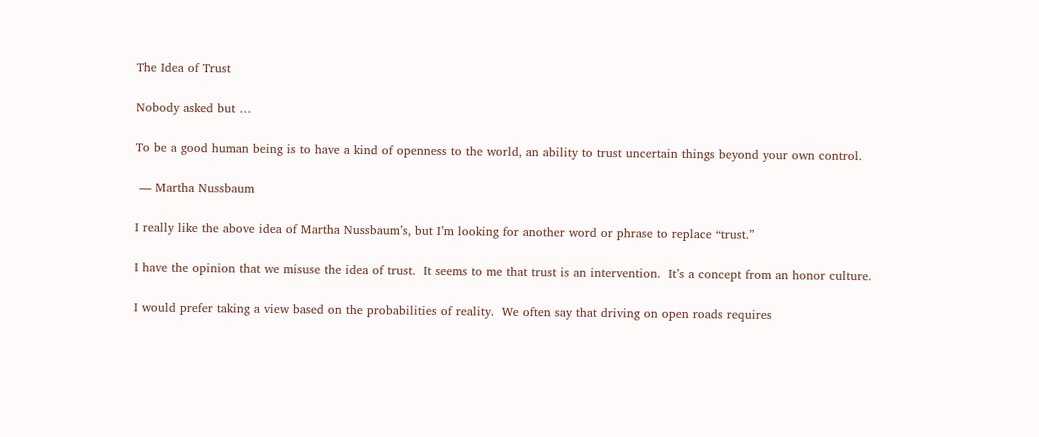The Idea of Trust

Nobody asked but …

To be a good human being is to have a kind of openness to the world, an ability to trust uncertain things beyond your own control.

 — Martha Nussbaum

I really like the above idea of Martha Nussbaum’s, but I’m looking for another word or phrase to replace “trust.”

I have the opinion that we misuse the idea of trust.  It seems to me that trust is an intervention.  It’s a concept from an honor culture.

I would prefer taking a view based on the probabilities of reality.  We often say that driving on open roads requires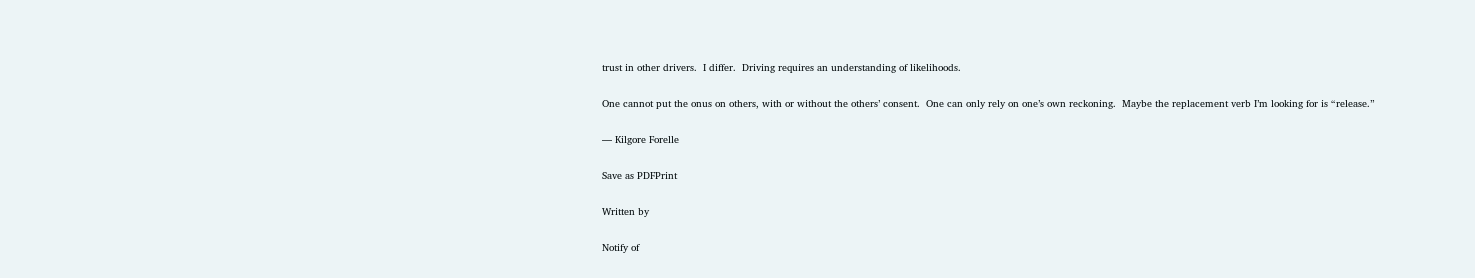trust in other drivers.  I differ.  Driving requires an understanding of likelihoods.

One cannot put the onus on others, with or without the others’ consent.  One can only rely on one’s own reckoning.  Maybe the replacement verb I’m looking for is “release.”

— Kilgore Forelle

Save as PDFPrint

Written by

Notify of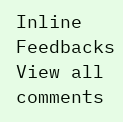Inline Feedbacks
View all comments